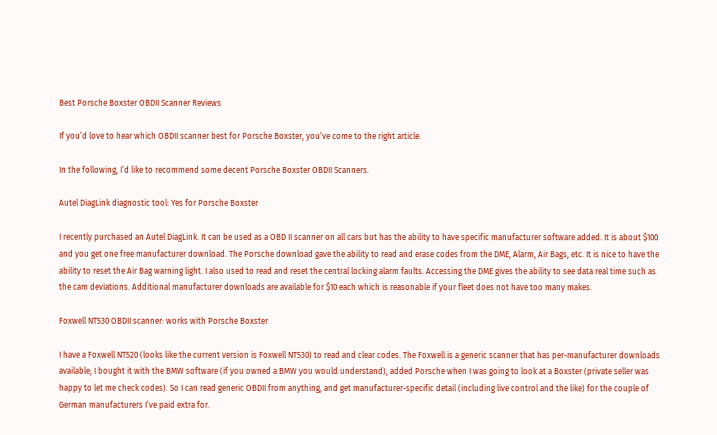Best Porsche Boxster OBDII Scanner Reviews

If you’d love to hear which OBDII scanner best for Porsche Boxster, you’ve come to the right article.

In the following, I’d like to recommend some decent Porsche Boxster OBDII Scanners.

Autel DiagLink diagnostic tool: Yes for Porsche Boxster

I recently purchased an Autel DiagLink. It can be used as a OBD II scanner on all cars but has the ability to have specific manufacturer software added. It is about $100 and you get one free manufacturer download. The Porsche download gave the ability to read and erase codes from the DME, Alarm, Air Bags, etc. It is nice to have the ability to reset the Air Bag warning light. I also used to read and reset the central locking alarm faults. Accessing the DME gives the ability to see data real time such as the cam deviations. Additional manufacturer downloads are available for $10 each which is reasonable if your fleet does not have too many makes.

Foxwell NT530 OBDII scanner: works with Porsche Boxster

I have a Foxwell NT520 (looks like the current version is Foxwell NT530) to read and clear codes. The Foxwell is a generic scanner that has per-manufacturer downloads available; I bought it with the BMW software (if you owned a BMW you would understand), added Porsche when I was going to look at a Boxster (private seller was happy to let me check codes). So I can read generic OBDII from anything, and get manufacturer-specific detail (including live control and the like) for the couple of German manufacturers I’ve paid extra for.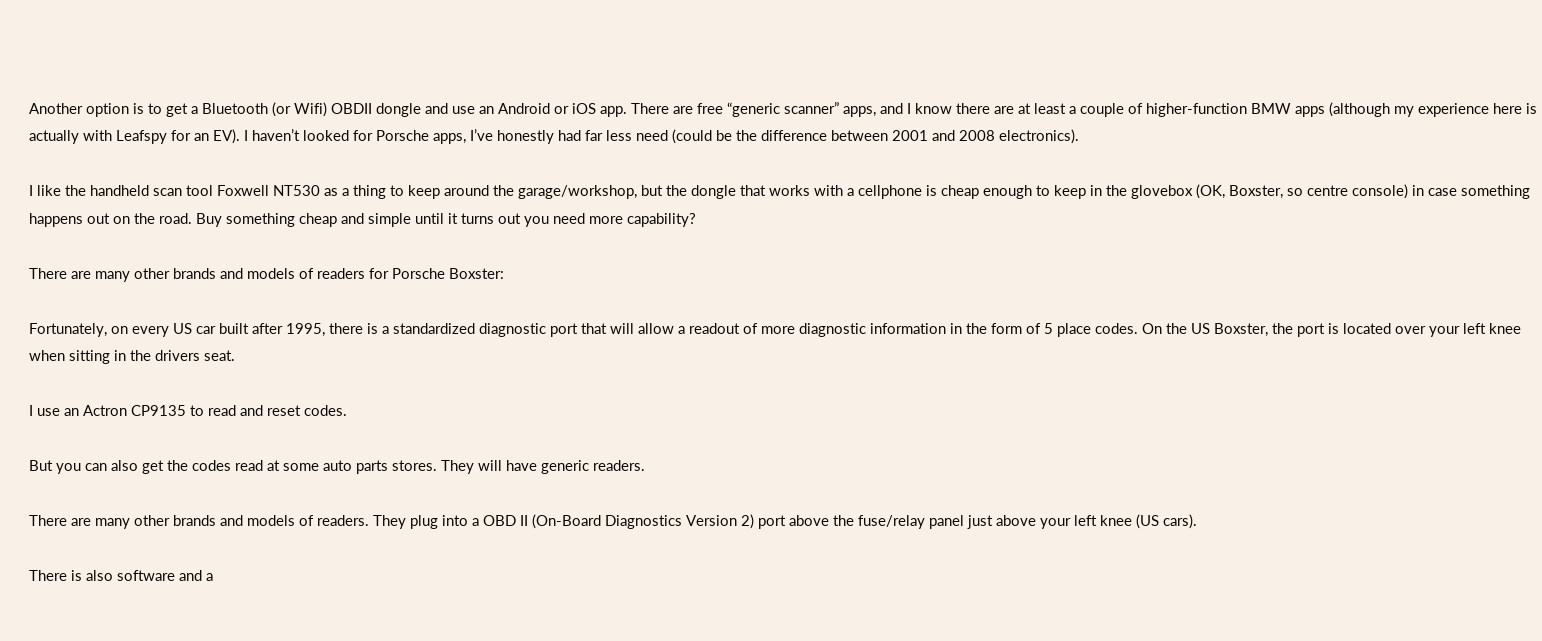Another option is to get a Bluetooth (or Wifi) OBDII dongle and use an Android or iOS app. There are free “generic scanner” apps, and I know there are at least a couple of higher-function BMW apps (although my experience here is actually with Leafspy for an EV). I haven’t looked for Porsche apps, I’ve honestly had far less need (could be the difference between 2001 and 2008 electronics).

I like the handheld scan tool Foxwell NT530 as a thing to keep around the garage/workshop, but the dongle that works with a cellphone is cheap enough to keep in the glovebox (OK, Boxster, so centre console) in case something happens out on the road. Buy something cheap and simple until it turns out you need more capability?

There are many other brands and models of readers for Porsche Boxster:

Fortunately, on every US car built after 1995, there is a standardized diagnostic port that will allow a readout of more diagnostic information in the form of 5 place codes. On the US Boxster, the port is located over your left knee when sitting in the drivers seat.

I use an Actron CP9135 to read and reset codes.

But you can also get the codes read at some auto parts stores. They will have generic readers.

There are many other brands and models of readers. They plug into a OBD II (On-Board Diagnostics Version 2) port above the fuse/relay panel just above your left knee (US cars).

There is also software and a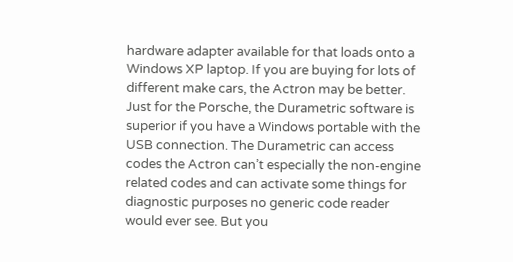hardware adapter available for that loads onto a Windows XP laptop. If you are buying for lots of different make cars, the Actron may be better. Just for the Porsche, the Durametric software is superior if you have a Windows portable with the USB connection. The Durametric can access codes the Actron can’t especially the non-engine related codes and can activate some things for diagnostic purposes no generic code reader would ever see. But you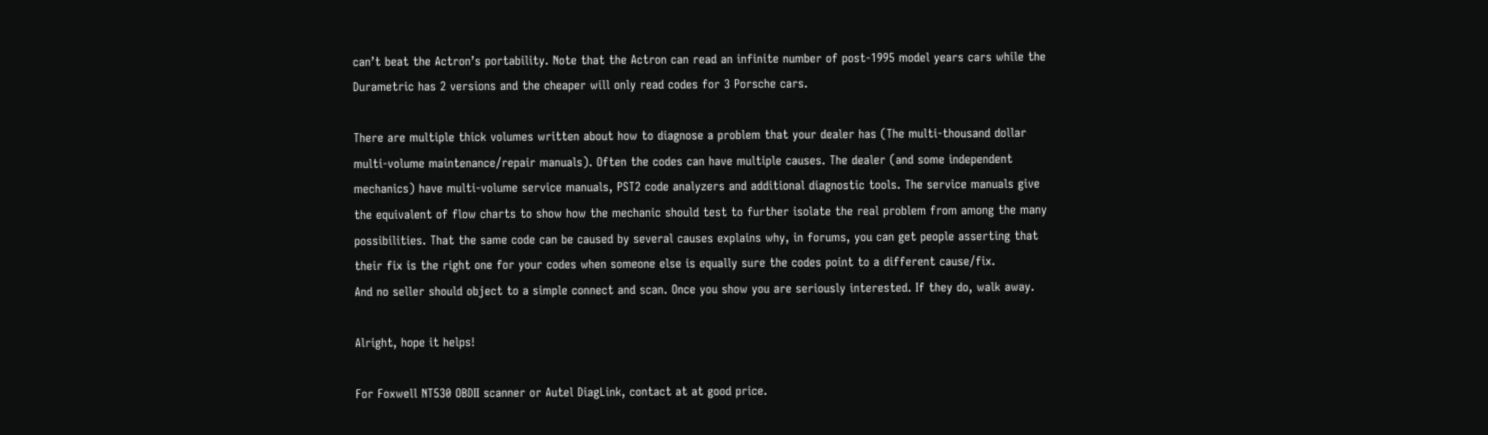can’t beat the Actron’s portability. Note that the Actron can read an infinite number of post-1995 model years cars while the Durametric has 2 versions and the cheaper will only read codes for 3 Porsche cars.

There are multiple thick volumes written about how to diagnose a problem that your dealer has (The multi-thousand dollar multi-volume maintenance/repair manuals). Often the codes can have multiple causes. The dealer (and some independent mechanics) have multi-volume service manuals, PST2 code analyzers and additional diagnostic tools. The service manuals give the equivalent of flow charts to show how the mechanic should test to further isolate the real problem from among the many possibilities. That the same code can be caused by several causes explains why, in forums, you can get people asserting that their fix is the right one for your codes when someone else is equally sure the codes point to a different cause/fix.
And no seller should object to a simple connect and scan. Once you show you are seriously interested. If they do, walk away.

Alright, hope it helps!

For Foxwell NT530 OBDII scanner or Autel DiagLink, contact at at good price.